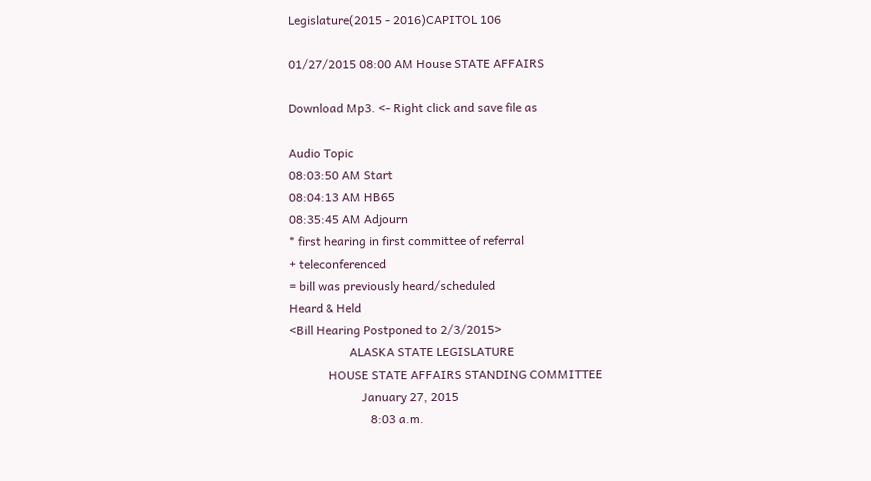Legislature(2015 - 2016)CAPITOL 106

01/27/2015 08:00 AM House STATE AFFAIRS

Download Mp3. <- Right click and save file as

Audio Topic
08:03:50 AM Start
08:04:13 AM HB65
08:35:45 AM Adjourn
* first hearing in first committee of referral
+ teleconferenced
= bill was previously heard/scheduled
Heard & Held
<Bill Hearing Postponed to 2/3/2015>
                    ALASKA STATE LEGISLATURE
             HOUSE STATE AFFAIRS STANDING COMMITTEE
                        January 27, 2015
                           8:03 a.m.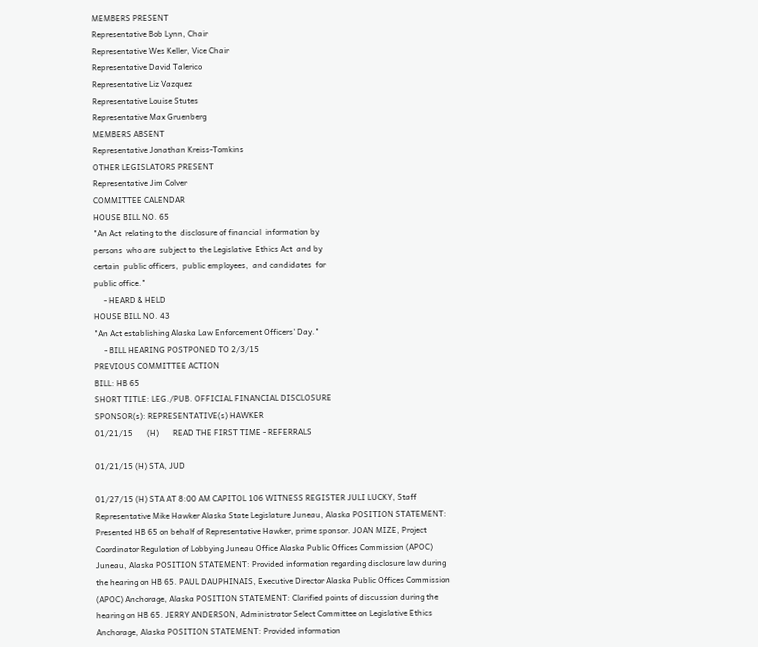MEMBERS PRESENT
Representative Bob Lynn, Chair
Representative Wes Keller, Vice Chair
Representative David Talerico
Representative Liz Vazquez
Representative Louise Stutes
Representative Max Gruenberg
MEMBERS ABSENT
Representative Jonathan Kreiss-Tomkins
OTHER LEGISLATORS PRESENT
Representative Jim Colver
COMMITTEE CALENDAR
HOUSE BILL NO. 65
"An Act  relating to the  disclosure of financial  information by
persons  who are  subject to  the Legislative  Ethics Act  and by
certain  public officers,  public employees,  and candidates  for
public office."
     - HEARD & HELD
HOUSE BILL NO. 43
"An Act establishing Alaska Law Enforcement Officers' Day."
     - BILL HEARING POSTPONED TO 2/3/15
PREVIOUS COMMITTEE ACTION
BILL: HB 65
SHORT TITLE: LEG./PUB. OFFICIAL FINANCIAL DISCLOSURE
SPONSOR(s): REPRESENTATIVE(s) HAWKER
01/21/15       (H)       READ THE FIRST TIME - REFERRALS

01/21/15 (H) STA, JUD

01/27/15 (H) STA AT 8:00 AM CAPITOL 106 WITNESS REGISTER JULI LUCKY, Staff Representative Mike Hawker Alaska State Legislature Juneau, Alaska POSITION STATEMENT: Presented HB 65 on behalf of Representative Hawker, prime sponsor. JOAN MIZE, Project Coordinator Regulation of Lobbying Juneau Office Alaska Public Offices Commission (APOC) Juneau, Alaska POSITION STATEMENT: Provided information regarding disclosure law during the hearing on HB 65. PAUL DAUPHINAIS, Executive Director Alaska Public Offices Commission (APOC) Anchorage, Alaska POSITION STATEMENT: Clarified points of discussion during the hearing on HB 65. JERRY ANDERSON, Administrator Select Committee on Legislative Ethics Anchorage, Alaska POSITION STATEMENT: Provided information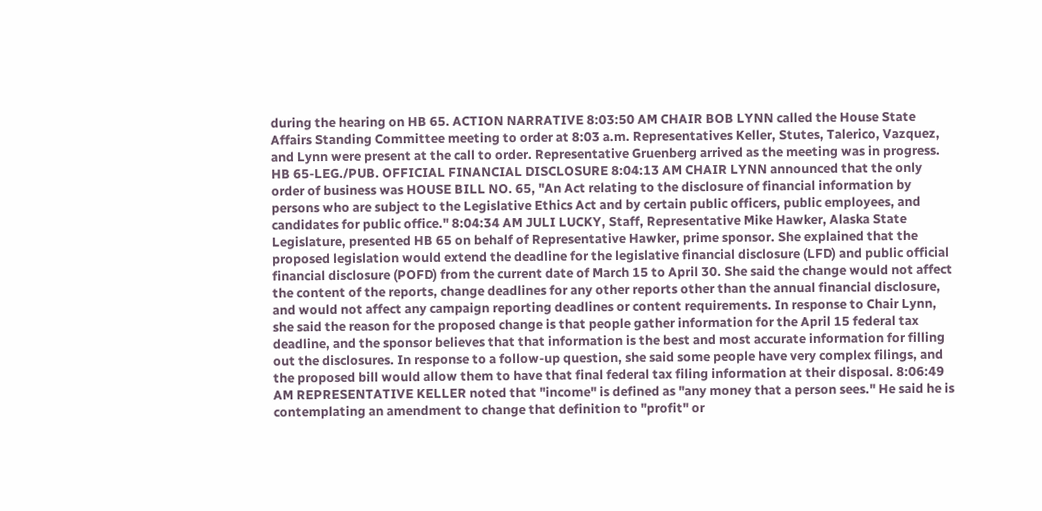during the hearing on HB 65. ACTION NARRATIVE 8:03:50 AM CHAIR BOB LYNN called the House State Affairs Standing Committee meeting to order at 8:03 a.m. Representatives Keller, Stutes, Talerico, Vazquez, and Lynn were present at the call to order. Representative Gruenberg arrived as the meeting was in progress. HB 65-LEG./PUB. OFFICIAL FINANCIAL DISCLOSURE 8:04:13 AM CHAIR LYNN announced that the only order of business was HOUSE BILL NO. 65, "An Act relating to the disclosure of financial information by persons who are subject to the Legislative Ethics Act and by certain public officers, public employees, and candidates for public office." 8:04:34 AM JULI LUCKY, Staff, Representative Mike Hawker, Alaska State Legislature, presented HB 65 on behalf of Representative Hawker, prime sponsor. She explained that the proposed legislation would extend the deadline for the legislative financial disclosure (LFD) and public official financial disclosure (POFD) from the current date of March 15 to April 30. She said the change would not affect the content of the reports, change deadlines for any other reports other than the annual financial disclosure, and would not affect any campaign reporting deadlines or content requirements. In response to Chair Lynn, she said the reason for the proposed change is that people gather information for the April 15 federal tax deadline, and the sponsor believes that that information is the best and most accurate information for filling out the disclosures. In response to a follow-up question, she said some people have very complex filings, and the proposed bill would allow them to have that final federal tax filing information at their disposal. 8:06:49 AM REPRESENTATIVE KELLER noted that "income" is defined as "any money that a person sees." He said he is contemplating an amendment to change that definition to "profit" or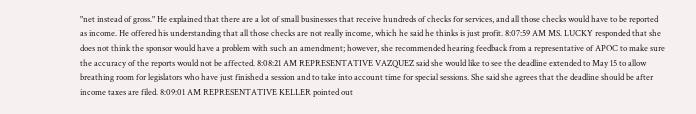"net instead of gross." He explained that there are a lot of small businesses that receive hundreds of checks for services, and all those checks would have to be reported as income. He offered his understanding that all those checks are not really income, which he said he thinks is just profit. 8:07:59 AM MS. LUCKY responded that she does not think the sponsor would have a problem with such an amendment; however, she recommended hearing feedback from a representative of APOC to make sure the accuracy of the reports would not be affected. 8:08:21 AM REPRESENTATIVE VAZQUEZ said she would like to see the deadline extended to May 15 to allow breathing room for legislators who have just finished a session and to take into account time for special sessions. She said she agrees that the deadline should be after income taxes are filed. 8:09:01 AM REPRESENTATIVE KELLER pointed out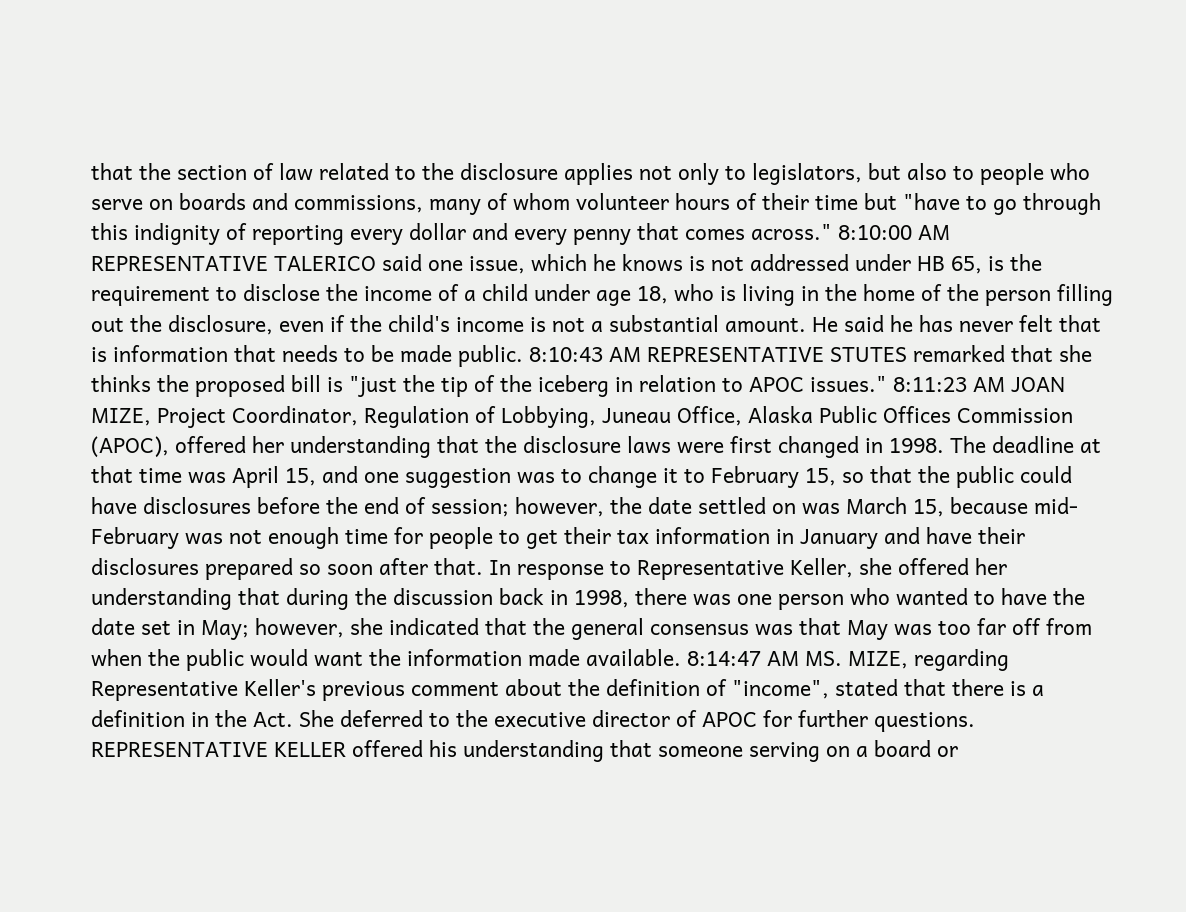that the section of law related to the disclosure applies not only to legislators, but also to people who serve on boards and commissions, many of whom volunteer hours of their time but "have to go through this indignity of reporting every dollar and every penny that comes across." 8:10:00 AM REPRESENTATIVE TALERICO said one issue, which he knows is not addressed under HB 65, is the requirement to disclose the income of a child under age 18, who is living in the home of the person filling out the disclosure, even if the child's income is not a substantial amount. He said he has never felt that is information that needs to be made public. 8:10:43 AM REPRESENTATIVE STUTES remarked that she thinks the proposed bill is "just the tip of the iceberg in relation to APOC issues." 8:11:23 AM JOAN MIZE, Project Coordinator, Regulation of Lobbying, Juneau Office, Alaska Public Offices Commission (APOC), offered her understanding that the disclosure laws were first changed in 1998. The deadline at that time was April 15, and one suggestion was to change it to February 15, so that the public could have disclosures before the end of session; however, the date settled on was March 15, because mid-February was not enough time for people to get their tax information in January and have their disclosures prepared so soon after that. In response to Representative Keller, she offered her understanding that during the discussion back in 1998, there was one person who wanted to have the date set in May; however, she indicated that the general consensus was that May was too far off from when the public would want the information made available. 8:14:47 AM MS. MIZE, regarding Representative Keller's previous comment about the definition of "income", stated that there is a definition in the Act. She deferred to the executive director of APOC for further questions. REPRESENTATIVE KELLER offered his understanding that someone serving on a board or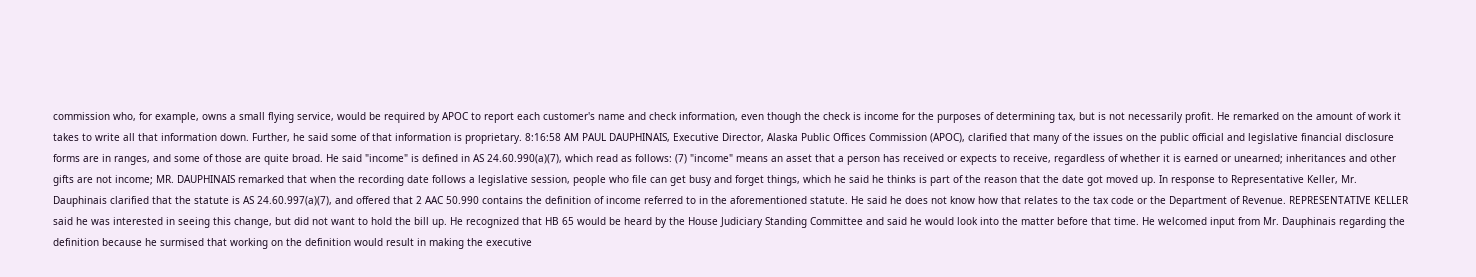commission who, for example, owns a small flying service, would be required by APOC to report each customer's name and check information, even though the check is income for the purposes of determining tax, but is not necessarily profit. He remarked on the amount of work it takes to write all that information down. Further, he said some of that information is proprietary. 8:16:58 AM PAUL DAUPHINAIS, Executive Director, Alaska Public Offices Commission (APOC), clarified that many of the issues on the public official and legislative financial disclosure forms are in ranges, and some of those are quite broad. He said "income" is defined in AS 24.60.990(a)(7), which read as follows: (7) "income" means an asset that a person has received or expects to receive, regardless of whether it is earned or unearned; inheritances and other gifts are not income; MR. DAUPHINAIS remarked that when the recording date follows a legislative session, people who file can get busy and forget things, which he said he thinks is part of the reason that the date got moved up. In response to Representative Keller, Mr. Dauphinais clarified that the statute is AS 24.60.997(a)(7), and offered that 2 AAC 50.990 contains the definition of income referred to in the aforementioned statute. He said he does not know how that relates to the tax code or the Department of Revenue. REPRESENTATIVE KELLER said he was interested in seeing this change, but did not want to hold the bill up. He recognized that HB 65 would be heard by the House Judiciary Standing Committee and said he would look into the matter before that time. He welcomed input from Mr. Dauphinais regarding the definition because he surmised that working on the definition would result in making the executive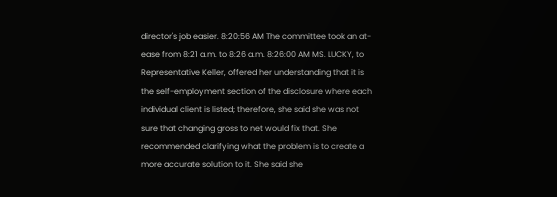director's job easier. 8:20:56 AM The committee took an at-ease from 8:21 a.m. to 8:26 a.m. 8:26:00 AM MS. LUCKY, to Representative Keller, offered her understanding that it is the self-employment section of the disclosure where each individual client is listed; therefore, she said she was not sure that changing gross to net would fix that. She recommended clarifying what the problem is to create a more accurate solution to it. She said she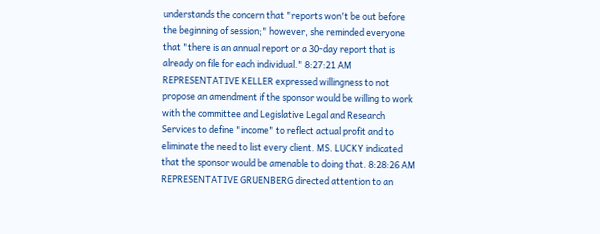understands the concern that "reports won't be out before the beginning of session;" however, she reminded everyone that "there is an annual report or a 30-day report that is already on file for each individual." 8:27:21 AM REPRESENTATIVE KELLER expressed willingness to not propose an amendment if the sponsor would be willing to work with the committee and Legislative Legal and Research Services to define "income" to reflect actual profit and to eliminate the need to list every client. MS. LUCKY indicated that the sponsor would be amenable to doing that. 8:28:26 AM REPRESENTATIVE GRUENBERG directed attention to an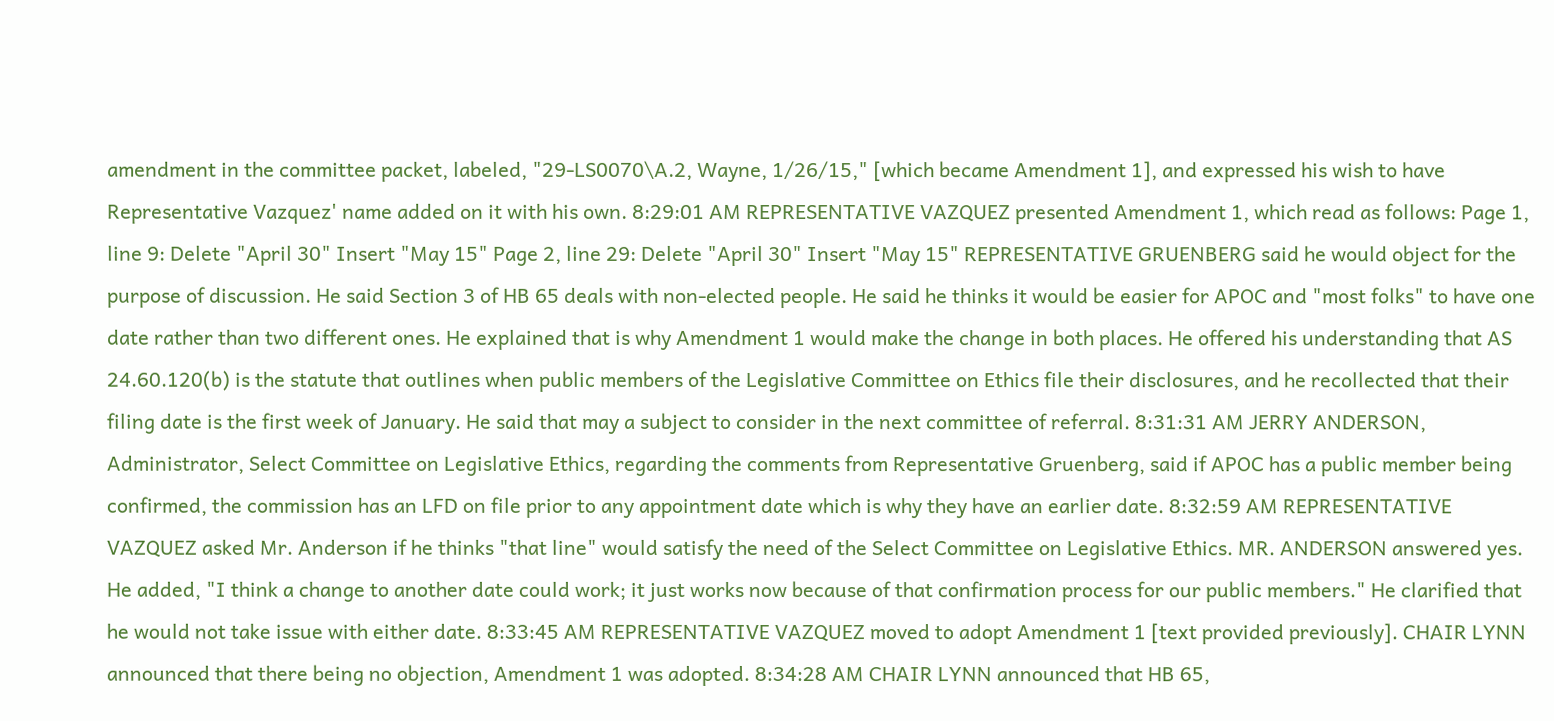amendment in the committee packet, labeled, "29-LS0070\A.2, Wayne, 1/26/15," [which became Amendment 1], and expressed his wish to have Representative Vazquez' name added on it with his own. 8:29:01 AM REPRESENTATIVE VAZQUEZ presented Amendment 1, which read as follows: Page 1, line 9: Delete "April 30" Insert "May 15" Page 2, line 29: Delete "April 30" Insert "May 15" REPRESENTATIVE GRUENBERG said he would object for the purpose of discussion. He said Section 3 of HB 65 deals with non-elected people. He said he thinks it would be easier for APOC and "most folks" to have one date rather than two different ones. He explained that is why Amendment 1 would make the change in both places. He offered his understanding that AS 24.60.120(b) is the statute that outlines when public members of the Legislative Committee on Ethics file their disclosures, and he recollected that their filing date is the first week of January. He said that may a subject to consider in the next committee of referral. 8:31:31 AM JERRY ANDERSON, Administrator, Select Committee on Legislative Ethics, regarding the comments from Representative Gruenberg, said if APOC has a public member being confirmed, the commission has an LFD on file prior to any appointment date which is why they have an earlier date. 8:32:59 AM REPRESENTATIVE VAZQUEZ asked Mr. Anderson if he thinks "that line" would satisfy the need of the Select Committee on Legislative Ethics. MR. ANDERSON answered yes. He added, "I think a change to another date could work; it just works now because of that confirmation process for our public members." He clarified that he would not take issue with either date. 8:33:45 AM REPRESENTATIVE VAZQUEZ moved to adopt Amendment 1 [text provided previously]. CHAIR LYNN announced that there being no objection, Amendment 1 was adopted. 8:34:28 AM CHAIR LYNN announced that HB 65,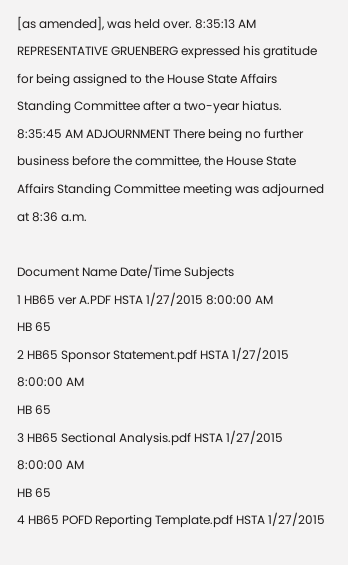[as amended], was held over. 8:35:13 AM REPRESENTATIVE GRUENBERG expressed his gratitude for being assigned to the House State Affairs Standing Committee after a two-year hiatus. 8:35:45 AM ADJOURNMENT There being no further business before the committee, the House State Affairs Standing Committee meeting was adjourned at 8:36 a.m.

Document Name Date/Time Subjects
1 HB65 ver A.PDF HSTA 1/27/2015 8:00:00 AM
HB 65
2 HB65 Sponsor Statement.pdf HSTA 1/27/2015 8:00:00 AM
HB 65
3 HB65 Sectional Analysis.pdf HSTA 1/27/2015 8:00:00 AM
HB 65
4 HB65 POFD Reporting Template.pdf HSTA 1/27/2015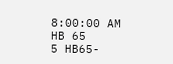8:00:00 AM
HB 65
5 HB65-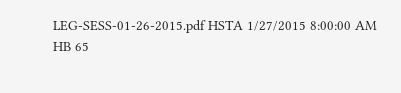LEG-SESS-01-26-2015.pdf HSTA 1/27/2015 8:00:00 AM
HB 65